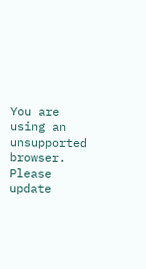You are using an unsupported browser. Please update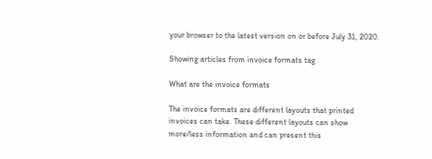your browser to the latest version on or before July 31, 2020.

Showing articles from invoice formats tag

What are the invoice formats

The invoice formats are different layouts that printed invoices can take. These different layouts can show more/less information and can present this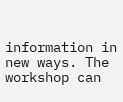information in new ways. The workshop can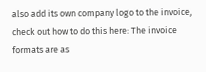also add its own company logo to the invoice, check out how to do this here: The invoice formats are as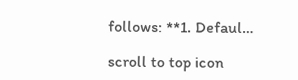follows: **1. Defaul…

scroll to top icon